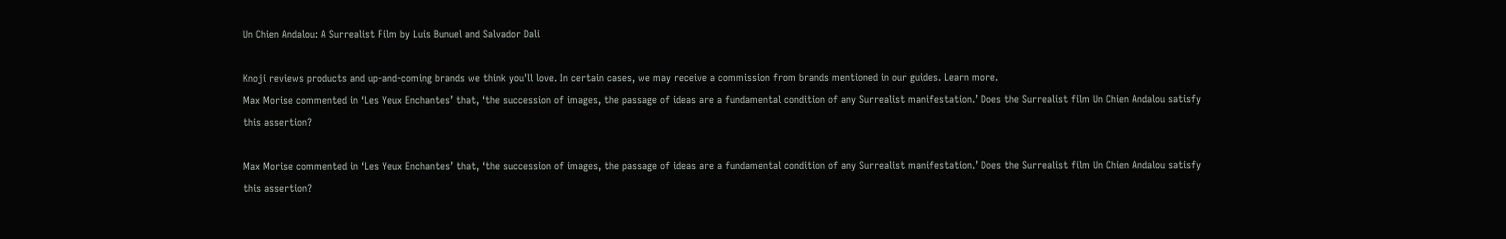Un Chien Andalou: A Surrealist Film by Luis Bunuel and Salvador Dali

Knoji reviews products and up-and-coming brands we think you'll love. In certain cases, we may receive a commission from brands mentioned in our guides. Learn more.
Max Morise commented in ‘Les Yeux Enchantes’ that, ‘the succession of images, the passage of ideas are a fundamental condition of any Surrealist manifestation.’ Does the Surrealist film Un Chien Andalou satisfy this assertion?

Max Morise commented in ‘Les Yeux Enchantes’ that, ‘the succession of images, the passage of ideas are a fundamental condition of any Surrealist manifestation.’ Does the Surrealist film Un Chien Andalou satisfy this assertion?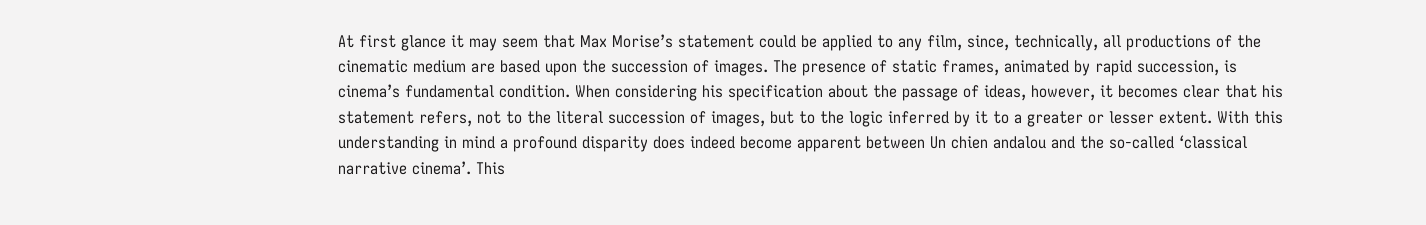At first glance it may seem that Max Morise’s statement could be applied to any film, since, technically, all productions of the cinematic medium are based upon the succession of images. The presence of static frames, animated by rapid succession, is cinema’s fundamental condition. When considering his specification about the passage of ideas, however, it becomes clear that his statement refers, not to the literal succession of images, but to the logic inferred by it to a greater or lesser extent. With this understanding in mind a profound disparity does indeed become apparent between Un chien andalou and the so-called ‘classical narrative cinema’. This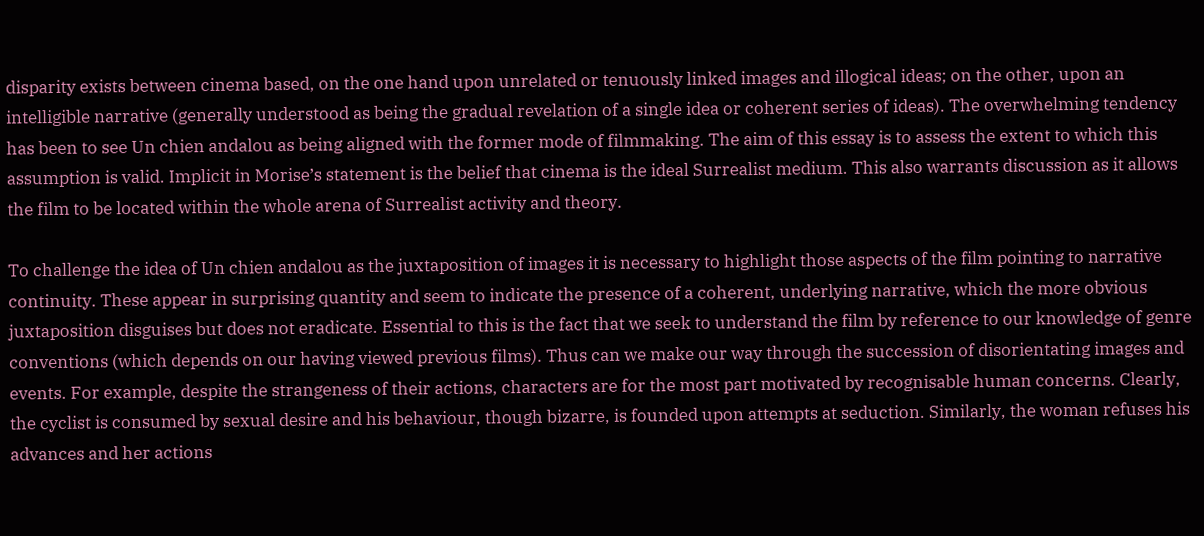disparity exists between cinema based, on the one hand upon unrelated or tenuously linked images and illogical ideas; on the other, upon an intelligible narrative (generally understood as being the gradual revelation of a single idea or coherent series of ideas). The overwhelming tendency has been to see Un chien andalou as being aligned with the former mode of filmmaking. The aim of this essay is to assess the extent to which this assumption is valid. Implicit in Morise’s statement is the belief that cinema is the ideal Surrealist medium. This also warrants discussion as it allows the film to be located within the whole arena of Surrealist activity and theory.

To challenge the idea of Un chien andalou as the juxtaposition of images it is necessary to highlight those aspects of the film pointing to narrative continuity. These appear in surprising quantity and seem to indicate the presence of a coherent, underlying narrative, which the more obvious juxtaposition disguises but does not eradicate. Essential to this is the fact that we seek to understand the film by reference to our knowledge of genre conventions (which depends on our having viewed previous films). Thus can we make our way through the succession of disorientating images and events. For example, despite the strangeness of their actions, characters are for the most part motivated by recognisable human concerns. Clearly, the cyclist is consumed by sexual desire and his behaviour, though bizarre, is founded upon attempts at seduction. Similarly, the woman refuses his advances and her actions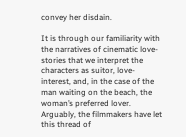convey her disdain.

It is through our familiarity with the narratives of cinematic love-stories that we interpret the characters as suitor, love-interest, and, in the case of the man waiting on the beach, the woman’s preferred lover. Arguably, the filmmakers have let this thread of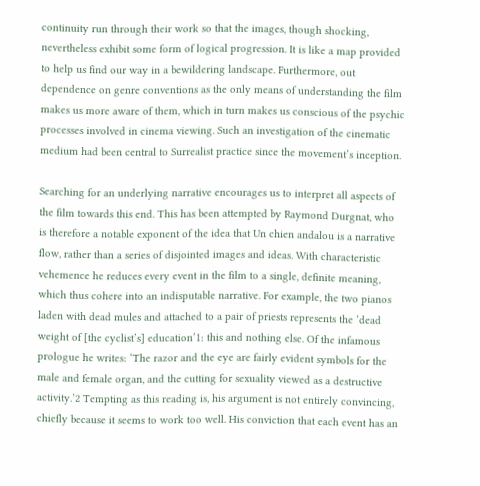continuity run through their work so that the images, though shocking, nevertheless exhibit some form of logical progression. It is like a map provided to help us find our way in a bewildering landscape. Furthermore, out dependence on genre conventions as the only means of understanding the film makes us more aware of them, which in turn makes us conscious of the psychic processes involved in cinema viewing. Such an investigation of the cinematic medium had been central to Surrealist practice since the movement’s inception.

Searching for an underlying narrative encourages us to interpret all aspects of the film towards this end. This has been attempted by Raymond Durgnat, who is therefore a notable exponent of the idea that Un chien andalou is a narrative flow, rather than a series of disjointed images and ideas. With characteristic vehemence he reduces every event in the film to a single, definite meaning, which thus cohere into an indisputable narrative. For example, the two pianos laden with dead mules and attached to a pair of priests represents the ‘dead weight of [the cyclist’s] education’1: this and nothing else. Of the infamous prologue he writes: ‘The razor and the eye are fairly evident symbols for the male and female organ, and the cutting for sexuality viewed as a destructive activity.’2 Tempting as this reading is, his argument is not entirely convincing, chiefly because it seems to work too well. His conviction that each event has an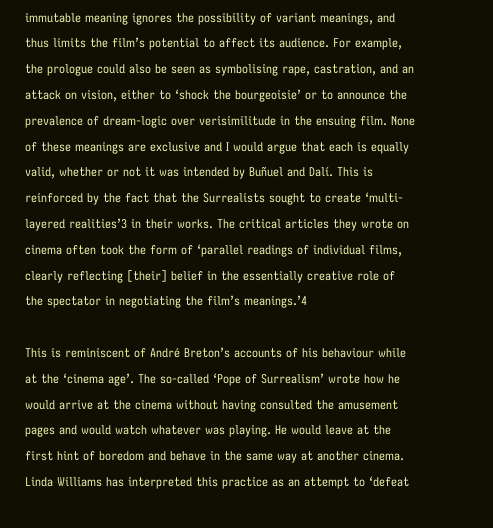immutable meaning ignores the possibility of variant meanings, and thus limits the film’s potential to affect its audience. For example, the prologue could also be seen as symbolising rape, castration, and an attack on vision, either to ‘shock the bourgeoisie’ or to announce the prevalence of dream-logic over verisimilitude in the ensuing film. None of these meanings are exclusive and I would argue that each is equally valid, whether or not it was intended by Buñuel and Dalí. This is reinforced by the fact that the Surrealists sought to create ‘multi-layered realities’3 in their works. The critical articles they wrote on cinema often took the form of ‘parallel readings of individual films, clearly reflecting [their] belief in the essentially creative role of the spectator in negotiating the film’s meanings.’4

This is reminiscent of André Breton’s accounts of his behaviour while at the ‘cinema age’. The so-called ‘Pope of Surrealism’ wrote how he would arrive at the cinema without having consulted the amusement pages and would watch whatever was playing. He would leave at the first hint of boredom and behave in the same way at another cinema. Linda Williams has interpreted this practice as an attempt to ‘defeat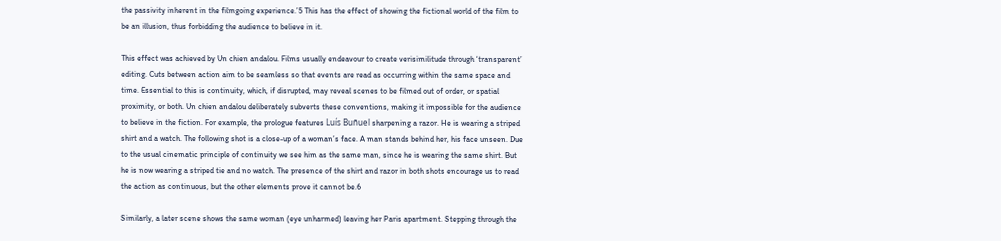the passivity inherent in the filmgoing experience.’5 This has the effect of showing the fictional world of the film to be an illusion, thus forbidding the audience to believe in it.

This effect was achieved by Un chien andalou. Films usually endeavour to create verisimilitude through ‘transparent’ editing. Cuts between action aim to be seamless so that events are read as occurring within the same space and time. Essential to this is continuity, which, if disrupted, may reveal scenes to be filmed out of order, or spatial proximity, or both. Un chien andalou deliberately subverts these conventions, making it impossible for the audience to believe in the fiction. For example, the prologue features Luís Buñuel sharpening a razor. He is wearing a striped shirt and a watch. The following shot is a close-up of a woman’s face. A man stands behind her, his face unseen. Due to the usual cinematic principle of continuity we see him as the same man, since he is wearing the same shirt. But he is now wearing a striped tie and no watch. The presence of the shirt and razor in both shots encourage us to read the action as continuous, but the other elements prove it cannot be.6

Similarly, a later scene shows the same woman (eye unharmed) leaving her Paris apartment. Stepping through the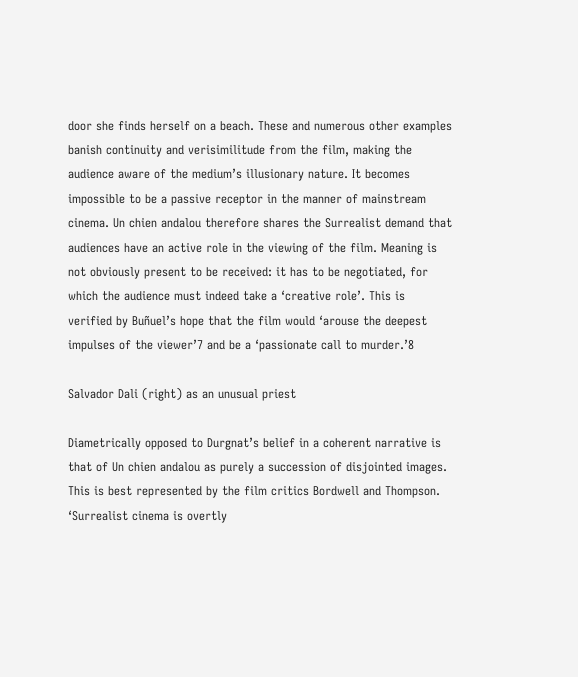door she finds herself on a beach. These and numerous other examples banish continuity and verisimilitude from the film, making the audience aware of the medium’s illusionary nature. It becomes impossible to be a passive receptor in the manner of mainstream cinema. Un chien andalou therefore shares the Surrealist demand that audiences have an active role in the viewing of the film. Meaning is not obviously present to be received: it has to be negotiated, for which the audience must indeed take a ‘creative role’. This is verified by Buñuel’s hope that the film would ‘arouse the deepest impulses of the viewer’7 and be a ‘passionate call to murder.’8

Salvador Dali (right) as an unusual priest

Diametrically opposed to Durgnat’s belief in a coherent narrative is that of Un chien andalou as purely a succession of disjointed images. This is best represented by the film critics Bordwell and Thompson. ‘Surrealist cinema is overtly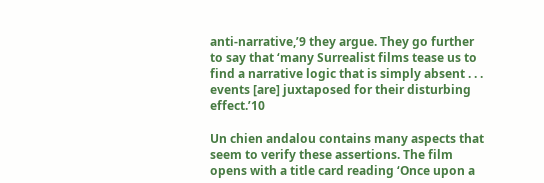anti-narrative,’9 they argue. They go further to say that ‘many Surrealist films tease us to find a narrative logic that is simply absent . . . events [are] juxtaposed for their disturbing effect.’10

Un chien andalou contains many aspects that seem to verify these assertions. The film opens with a title card reading ‘Once upon a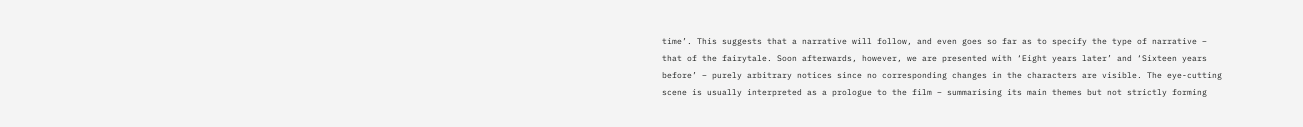time’. This suggests that a narrative will follow, and even goes so far as to specify the type of narrative – that of the fairytale. Soon afterwards, however, we are presented with ‘Eight years later’ and ‘Sixteen years before’ – purely arbitrary notices since no corresponding changes in the characters are visible. The eye-cutting scene is usually interpreted as a prologue to the film – summarising its main themes but not strictly forming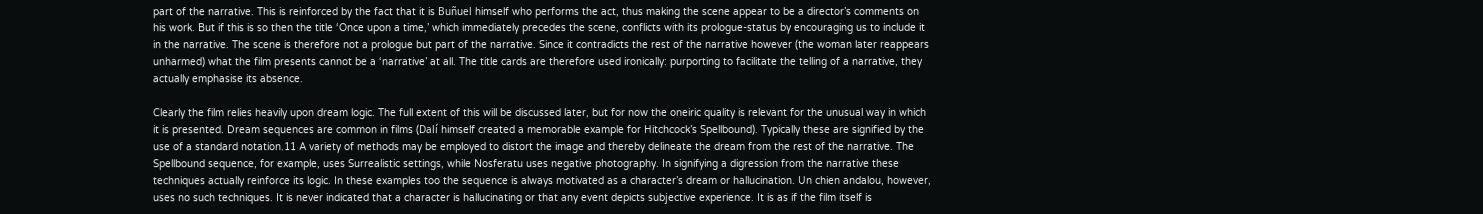part of the narrative. This is reinforced by the fact that it is Buñuel himself who performs the act, thus making the scene appear to be a director’s comments on his work. But if this is so then the title ‘Once upon a time,’ which immediately precedes the scene, conflicts with its prologue-status by encouraging us to include it in the narrative. The scene is therefore not a prologue but part of the narrative. Since it contradicts the rest of the narrative however (the woman later reappears unharmed) what the film presents cannot be a ‘narrative’ at all. The title cards are therefore used ironically: purporting to facilitate the telling of a narrative, they actually emphasise its absence.

Clearly the film relies heavily upon dream logic. The full extent of this will be discussed later, but for now the oneiric quality is relevant for the unusual way in which it is presented. Dream sequences are common in films (Dalí himself created a memorable example for Hitchcock’s Spellbound). Typically these are signified by the use of a standard notation.11 A variety of methods may be employed to distort the image and thereby delineate the dream from the rest of the narrative. The Spellbound sequence, for example, uses Surrealistic settings, while Nosferatu uses negative photography. In signifying a digression from the narrative these techniques actually reinforce its logic. In these examples too the sequence is always motivated as a character’s dream or hallucination. Un chien andalou, however, uses no such techniques. It is never indicated that a character is hallucinating or that any event depicts subjective experience. It is as if the film itself is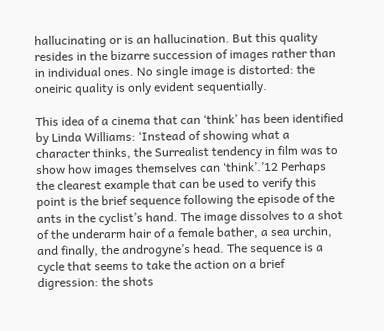hallucinating or is an hallucination. But this quality resides in the bizarre succession of images rather than in individual ones. No single image is distorted: the oneiric quality is only evident sequentially.

This idea of a cinema that can ‘think’ has been identified by Linda Williams: ‘Instead of showing what a character thinks, the Surrealist tendency in film was to show how images themselves can ‘think’.’12 Perhaps the clearest example that can be used to verify this point is the brief sequence following the episode of the ants in the cyclist’s hand. The image dissolves to a shot of the underarm hair of a female bather, a sea urchin, and finally, the androgyne’s head. The sequence is a cycle that seems to take the action on a brief digression: the shots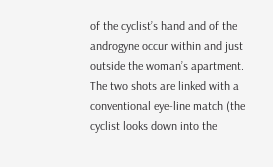of the cyclist’s hand and of the androgyne occur within and just outside the woman’s apartment. The two shots are linked with a conventional eye-line match (the cyclist looks down into the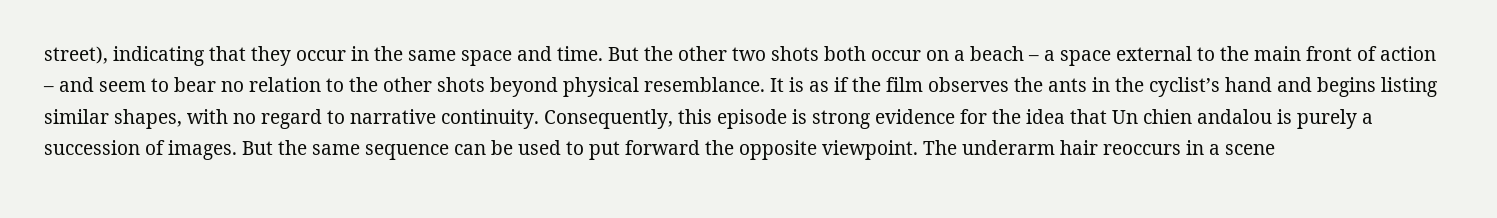street), indicating that they occur in the same space and time. But the other two shots both occur on a beach – a space external to the main front of action – and seem to bear no relation to the other shots beyond physical resemblance. It is as if the film observes the ants in the cyclist’s hand and begins listing similar shapes, with no regard to narrative continuity. Consequently, this episode is strong evidence for the idea that Un chien andalou is purely a succession of images. But the same sequence can be used to put forward the opposite viewpoint. The underarm hair reoccurs in a scene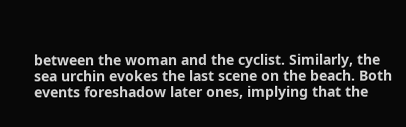between the woman and the cyclist. Similarly, the sea urchin evokes the last scene on the beach. Both events foreshadow later ones, implying that the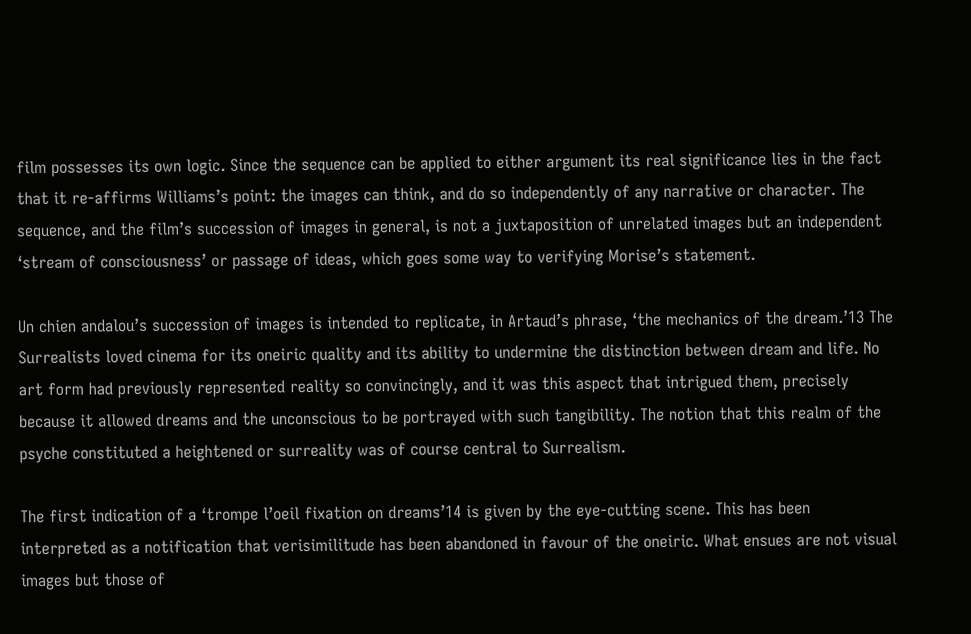film possesses its own logic. Since the sequence can be applied to either argument its real significance lies in the fact that it re-affirms Williams’s point: the images can think, and do so independently of any narrative or character. The sequence, and the film’s succession of images in general, is not a juxtaposition of unrelated images but an independent ‘stream of consciousness’ or passage of ideas, which goes some way to verifying Morise’s statement.

Un chien andalou’s succession of images is intended to replicate, in Artaud’s phrase, ‘the mechanics of the dream.’13 The Surrealists loved cinema for its oneiric quality and its ability to undermine the distinction between dream and life. No art form had previously represented reality so convincingly, and it was this aspect that intrigued them, precisely because it allowed dreams and the unconscious to be portrayed with such tangibility. The notion that this realm of the psyche constituted a heightened or surreality was of course central to Surrealism.

The first indication of a ‘trompe l’oeil fixation on dreams’14 is given by the eye-cutting scene. This has been interpreted as a notification that verisimilitude has been abandoned in favour of the oneiric. What ensues are not visual images but those of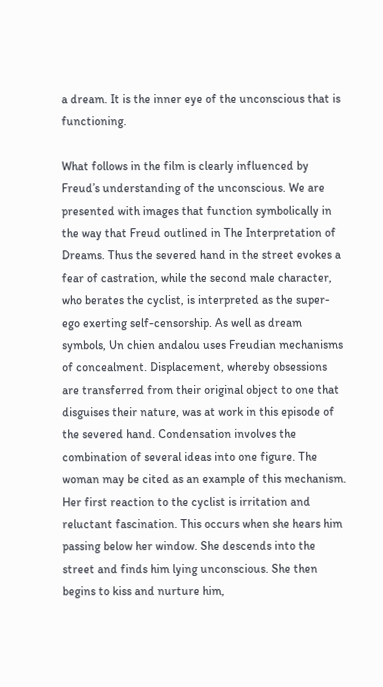a dream. It is the inner eye of the unconscious that is functioning.

What follows in the film is clearly influenced by Freud’s understanding of the unconscious. We are presented with images that function symbolically in the way that Freud outlined in The Interpretation of Dreams. Thus the severed hand in the street evokes a fear of castration, while the second male character, who berates the cyclist, is interpreted as the super-ego exerting self-censorship. As well as dream symbols, Un chien andalou uses Freudian mechanisms of concealment. Displacement, whereby obsessions are transferred from their original object to one that disguises their nature, was at work in this episode of the severed hand. Condensation involves the combination of several ideas into one figure. The woman may be cited as an example of this mechanism. Her first reaction to the cyclist is irritation and reluctant fascination. This occurs when she hears him passing below her window. She descends into the street and finds him lying unconscious. She then begins to kiss and nurture him,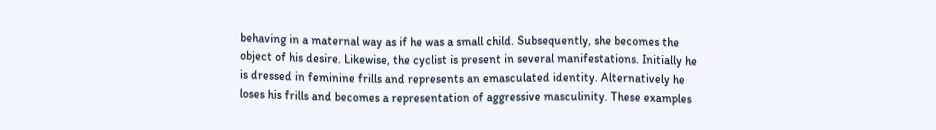behaving in a maternal way as if he was a small child. Subsequently, she becomes the object of his desire. Likewise, the cyclist is present in several manifestations. Initially he is dressed in feminine frills and represents an emasculated identity. Alternatively he loses his frills and becomes a representation of aggressive masculinity. These examples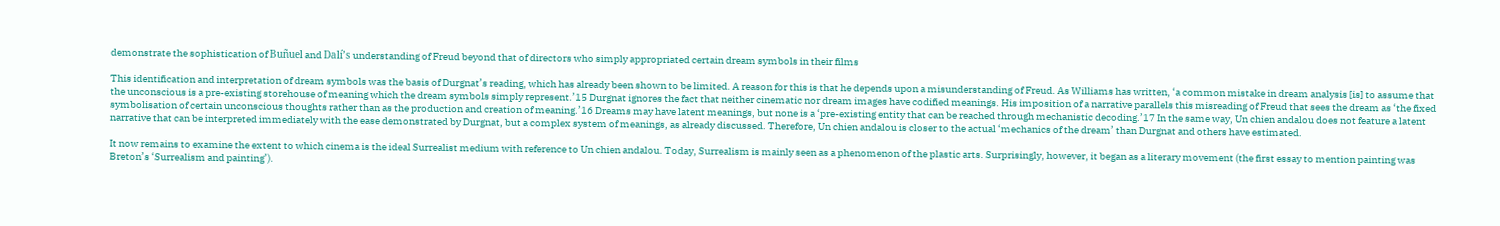demonstrate the sophistication of Buñuel and Dalí’s understanding of Freud beyond that of directors who simply appropriated certain dream symbols in their films

This identification and interpretation of dream symbols was the basis of Durgnat’s reading, which has already been shown to be limited. A reason for this is that he depends upon a misunderstanding of Freud. As Williams has written, ‘a common mistake in dream analysis [is] to assume that the unconscious is a pre-existing storehouse of meaning which the dream symbols simply represent.’15 Durgnat ignores the fact that neither cinematic nor dream images have codified meanings. His imposition of a narrative parallels this misreading of Freud that sees the dream as ‘the fixed symbolisation of certain unconscious thoughts rather than as the production and creation of meaning.’16 Dreams may have latent meanings, but none is a ‘pre-existing entity that can be reached through mechanistic decoding.’17 In the same way, Un chien andalou does not feature a latent narrative that can be interpreted immediately with the ease demonstrated by Durgnat, but a complex system of meanings, as already discussed. Therefore, Un chien andalou is closer to the actual ‘mechanics of the dream’ than Durgnat and others have estimated.

It now remains to examine the extent to which cinema is the ideal Surrealist medium with reference to Un chien andalou. Today, Surrealism is mainly seen as a phenomenon of the plastic arts. Surprisingly, however, it began as a literary movement (the first essay to mention painting was Breton’s ‘Surrealism and painting’).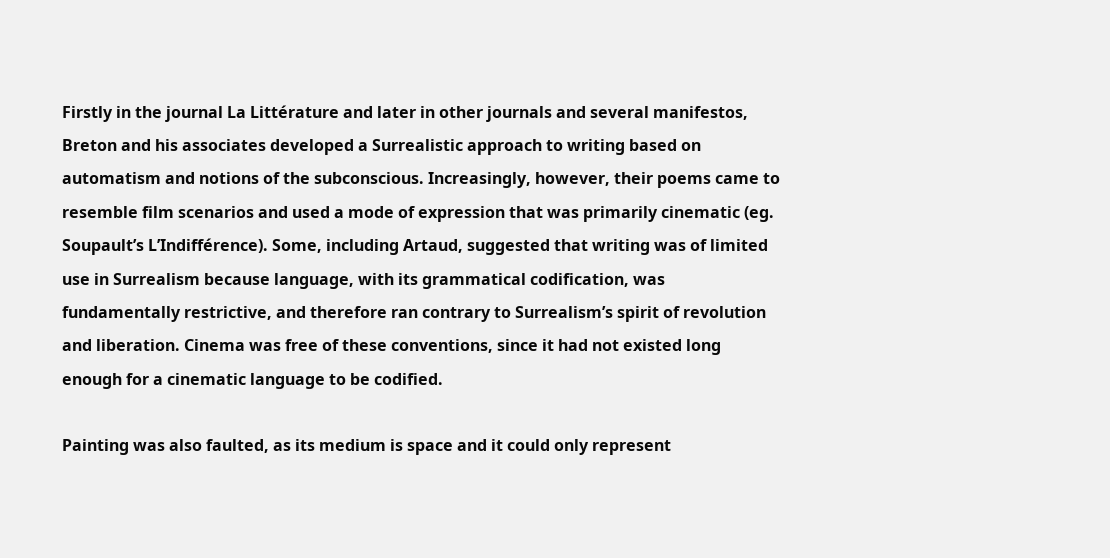Firstly in the journal La Littérature and later in other journals and several manifestos, Breton and his associates developed a Surrealistic approach to writing based on automatism and notions of the subconscious. Increasingly, however, their poems came to resemble film scenarios and used a mode of expression that was primarily cinematic (eg. Soupault’s L’Indifférence). Some, including Artaud, suggested that writing was of limited use in Surrealism because language, with its grammatical codification, was fundamentally restrictive, and therefore ran contrary to Surrealism’s spirit of revolution and liberation. Cinema was free of these conventions, since it had not existed long enough for a cinematic language to be codified.

Painting was also faulted, as its medium is space and it could only represent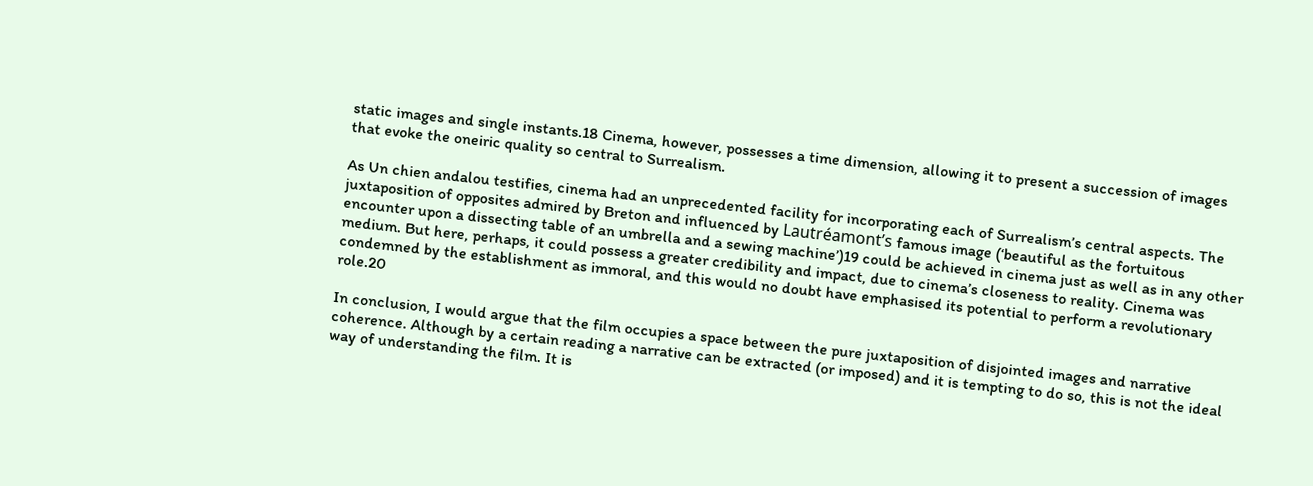static images and single instants.18 Cinema, however, possesses a time dimension, allowing it to present a succession of images that evoke the oneiric quality so central to Surrealism.

As Un chien andalou testifies, cinema had an unprecedented facility for incorporating each of Surrealism’s central aspects. The juxtaposition of opposites admired by Breton and influenced by Lautréamont’s famous image (‘beautiful as the fortuitous encounter upon a dissecting table of an umbrella and a sewing machine’)19 could be achieved in cinema just as well as in any other medium. But here, perhaps, it could possess a greater credibility and impact, due to cinema’s closeness to reality. Cinema was condemned by the establishment as immoral, and this would no doubt have emphasised its potential to perform a revolutionary role.20

In conclusion, I would argue that the film occupies a space between the pure juxtaposition of disjointed images and narrative coherence. Although by a certain reading a narrative can be extracted (or imposed) and it is tempting to do so, this is not the ideal way of understanding the film. It is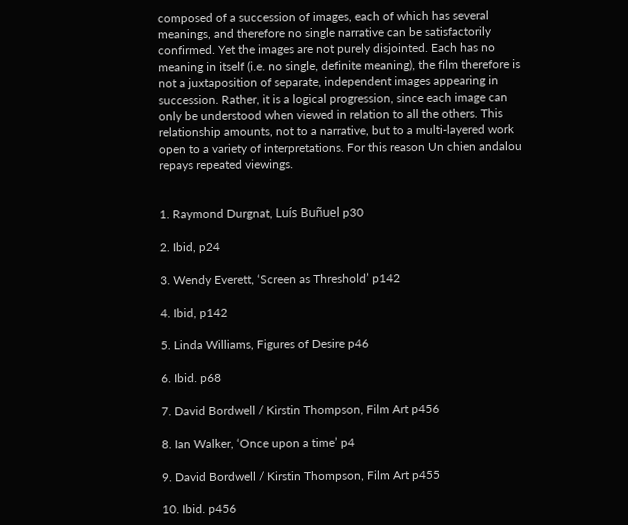composed of a succession of images, each of which has several meanings, and therefore no single narrative can be satisfactorily confirmed. Yet the images are not purely disjointed. Each has no meaning in itself (i.e. no single, definite meaning), the film therefore is not a juxtaposition of separate, independent images appearing in succession. Rather, it is a logical progression, since each image can only be understood when viewed in relation to all the others. This relationship amounts, not to a narrative, but to a multi-layered work open to a variety of interpretations. For this reason Un chien andalou repays repeated viewings.


1. Raymond Durgnat, Luís Buñuel p30

2. Ibid, p24

3. Wendy Everett, ‘Screen as Threshold’ p142

4. Ibid, p142

5. Linda Williams, Figures of Desire p46

6. Ibid. p68

7. David Bordwell / Kirstin Thompson, Film Art p456

8. Ian Walker, ‘Once upon a time’ p4

9. David Bordwell / Kirstin Thompson, Film Art p455

10. Ibid. p456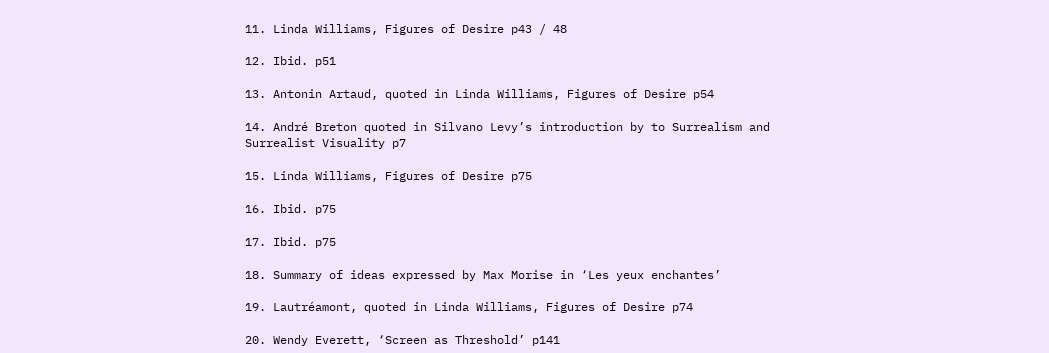11. Linda Williams, Figures of Desire p43 / 48

12. Ibid. p51

13. Antonin Artaud, quoted in Linda Williams, Figures of Desire p54

14. André Breton quoted in Silvano Levy’s introduction by to Surrealism and Surrealist Visuality p7

15. Linda Williams, Figures of Desire p75

16. Ibid. p75

17. Ibid. p75

18. Summary of ideas expressed by Max Morise in ‘Les yeux enchantes’

19. Lautréamont, quoted in Linda Williams, Figures of Desire p74

20. Wendy Everett, ‘Screen as Threshold’ p141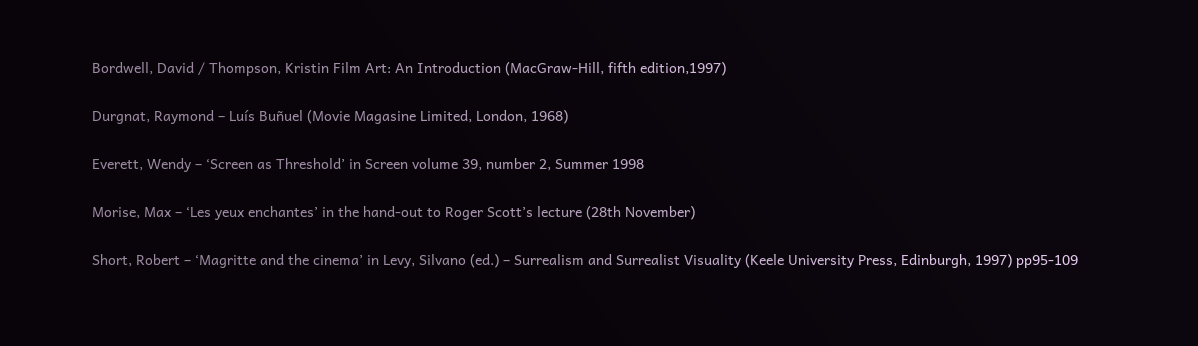Bordwell, David / Thompson, Kristin Film Art: An Introduction (MacGraw-Hill, fifth edition,1997)

Durgnat, Raymond – Luís Buñuel (Movie Magasine Limited, London, 1968)

Everett, Wendy – ‘Screen as Threshold’ in Screen volume 39, number 2, Summer 1998

Morise, Max – ‘Les yeux enchantes’ in the hand-out to Roger Scott’s lecture (28th November)

Short, Robert – ‘Magritte and the cinema’ in Levy, Silvano (ed.) – Surrealism and Surrealist Visuality (Keele University Press, Edinburgh, 1997) pp95-109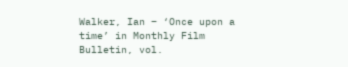Walker, Ian – ‘Once upon a time’ in Monthly Film Bulletin, vol.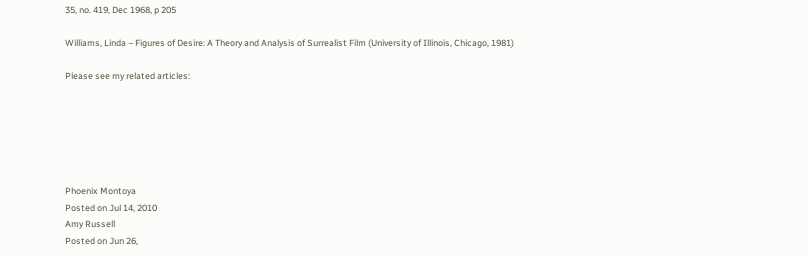35, no. 419, Dec 1968, p 205

Williams, Linda – Figures of Desire: A Theory and Analysis of Surrealist Film (University of Illinois, Chicago, 1981)

Please see my related articles:






Phoenix Montoya
Posted on Jul 14, 2010
Amy Russell
Posted on Jun 26,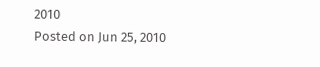2010
Posted on Jun 25, 2010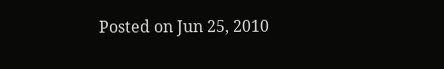Posted on Jun 25, 2010